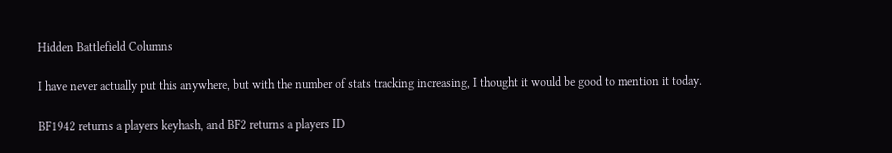Hidden Battlefield Columns

I have never actually put this anywhere, but with the number of stats tracking increasing, I thought it would be good to mention it today.

BF1942 returns a players keyhash, and BF2 returns a players ID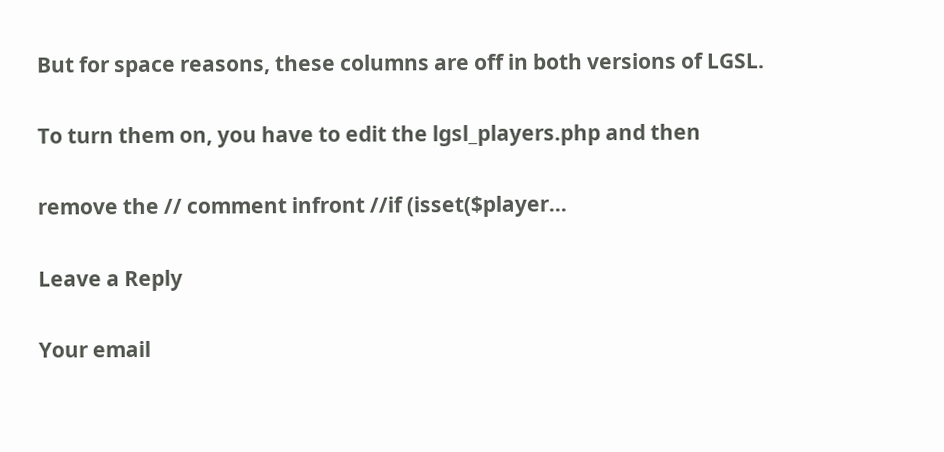But for space reasons, these columns are off in both versions of LGSL.

To turn them on, you have to edit the lgsl_players.php and then

remove the // comment infront //if (isset($player…

Leave a Reply

Your email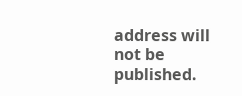address will not be published.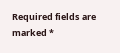Required fields are marked *